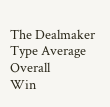The Dealmaker
Type Average Overall
Win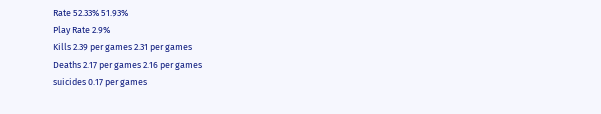Rate 52.33% 51.93%
Play Rate 2.9%
Kills 2.39 per games 2.31 per games
Deaths 2.17 per games 2.16 per games
suicides 0.17 per games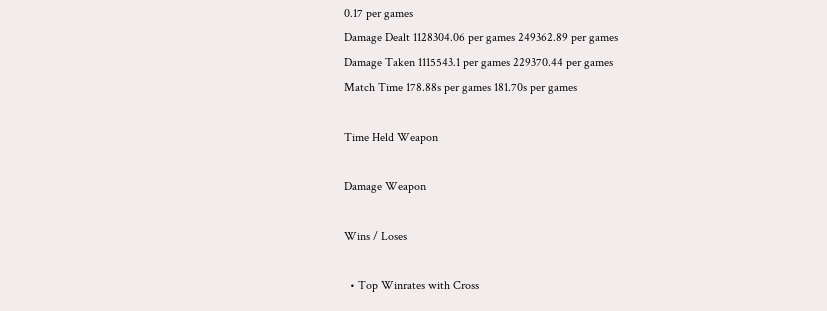0.17 per games
Damage Dealt 1128304.06 per games 249362.89 per games
Damage Taken 1115543.1 per games 229370.44 per games
Match Time 178.88s per games 181.70s per games

Time Held Weapon

Damage Weapon

Wins / Loses

  • Top Winrates with Cross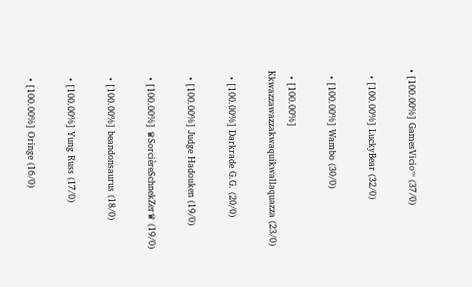• [100.00%] GamesVicio™ (37/0)

  • [100.00%] LuckyBear (32/0)

  • [100.00%] Wambo (30/0)

  • [100.00%] Kkwazzawazzakwaquikwallaquazza (23/0)

  • [100.00%] Darkrade G.G. (20/0)

  • [100.00%] Judge Hadouken (19/0)

  • [100.00%] ♛SorcièreSchnekZer♛ (19/0)

  • [100.00%] beandonsaurus (18/0)

  • [100.00%] Yung Russ (17/0)

  • [100.00%] Oringe (16/0)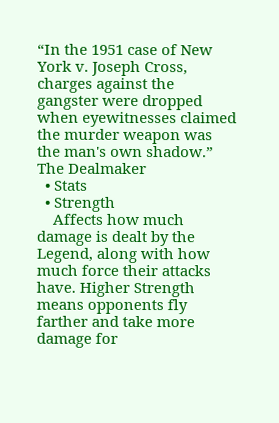“In the 1951 case of New York v. Joseph Cross, charges against the gangster were dropped when eyewitnesses claimed the murder weapon was the man's own shadow.”
The Dealmaker
  • Stats
  • Strength
    Affects how much damage is dealt by the Legend, along with how much force their attacks have. Higher Strength means opponents fly farther and take more damage for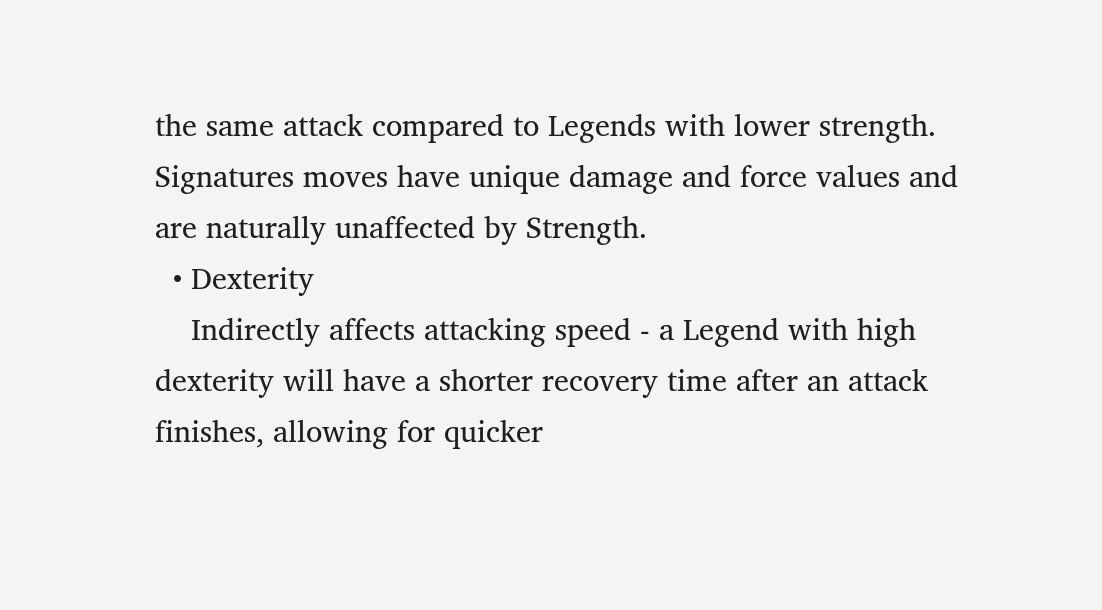the same attack compared to Legends with lower strength. Signatures moves have unique damage and force values and are naturally unaffected by Strength.
  • Dexterity
    Indirectly affects attacking speed - a Legend with high dexterity will have a shorter recovery time after an attack finishes, allowing for quicker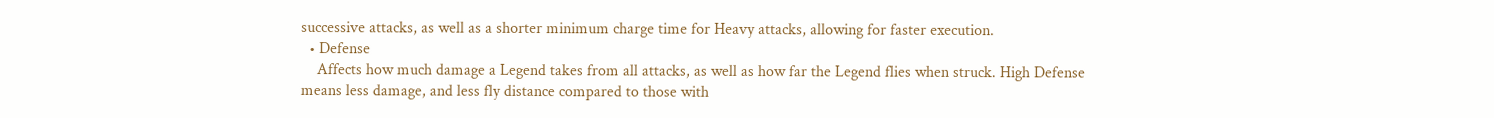successive attacks, as well as a shorter minimum charge time for Heavy attacks, allowing for faster execution.
  • Defense
    Affects how much damage a Legend takes from all attacks, as well as how far the Legend flies when struck. High Defense means less damage, and less fly distance compared to those with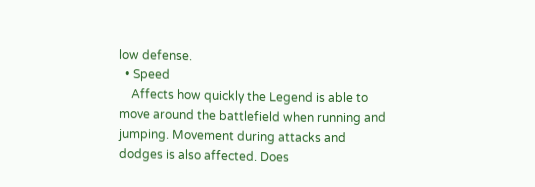low defense.
  • Speed
    Affects how quickly the Legend is able to move around the battlefield when running and jumping. Movement during attacks and dodges is also affected. Does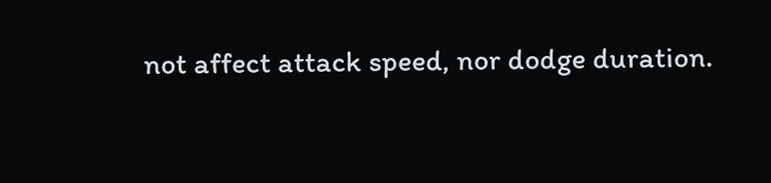not affect attack speed, nor dodge duration.